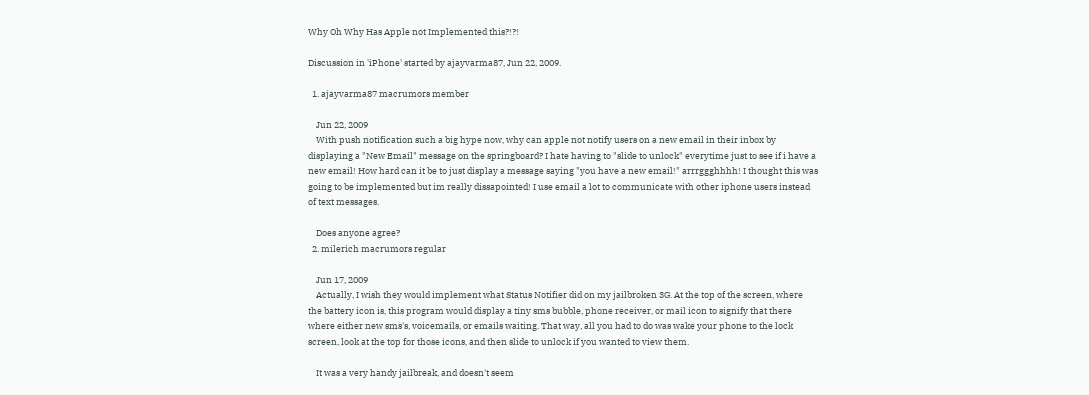Why Oh Why Has Apple not Implemented this?!?!

Discussion in 'iPhone' started by ajayvarma87, Jun 22, 2009.

  1. ajayvarma87 macrumors member

    Jun 22, 2009
    With push notification such a big hype now, why can apple not notify users on a new email in their inbox by displaying a "New Email" message on the springboard? I hate having to "slide to unlock" everytime just to see if i have a new email! How hard can it be to just display a message saying "you have a new email!" arrrggghhhh! I thought this was going to be implemented but im really dissapointed! I use email a lot to communicate with other iphone users instead of text messages.

    Does anyone agree?
  2. milerich macrumors regular

    Jun 17, 2009
    Actually, I wish they would implement what Status Notifier did on my jailbroken 3G. At the top of the screen, where the battery icon is, this program would display a tiny sms bubble, phone receiver, or mail icon to signify that there where either new sms's, voicemails, or emails waiting. That way, all you had to do was wake your phone to the lock screen, look at the top for those icons, and then slide to unlock if you wanted to view them.

    It was a very handy jailbreak, and doesn't seem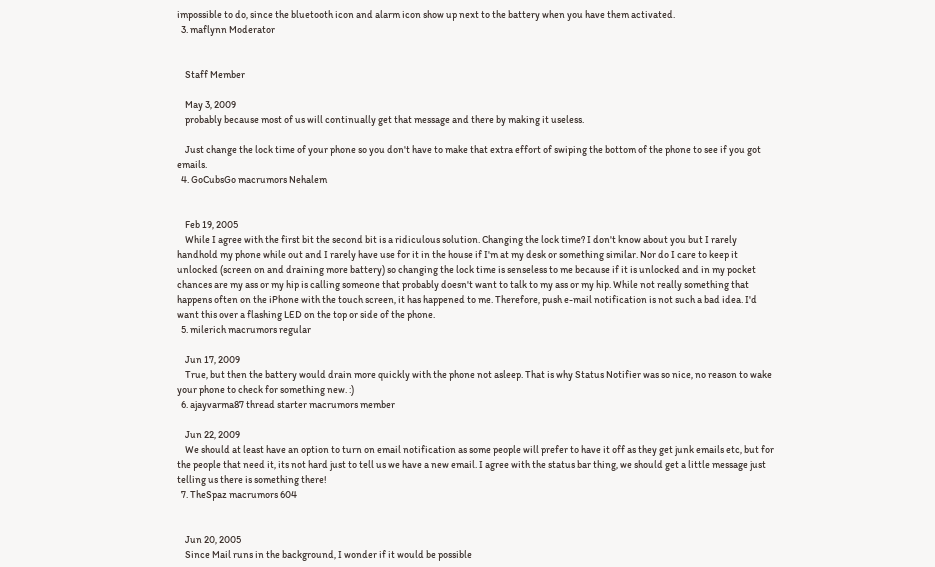impossible to do, since the bluetooth icon and alarm icon show up next to the battery when you have them activated.
  3. maflynn Moderator


    Staff Member

    May 3, 2009
    probably because most of us will continually get that message and there by making it useless.

    Just change the lock time of your phone so you don't have to make that extra effort of swiping the bottom of the phone to see if you got emails.
  4. GoCubsGo macrumors Nehalem


    Feb 19, 2005
    While I agree with the first bit the second bit is a ridiculous solution. Changing the lock time? I don't know about you but I rarely handhold my phone while out and I rarely have use for it in the house if I'm at my desk or something similar. Nor do I care to keep it unlocked (screen on and draining more battery) so changing the lock time is senseless to me because if it is unlocked and in my pocket chances are my ass or my hip is calling someone that probably doesn't want to talk to my ass or my hip. While not really something that happens often on the iPhone with the touch screen, it has happened to me. Therefore, push e-mail notification is not such a bad idea. I'd want this over a flashing LED on the top or side of the phone.
  5. milerich macrumors regular

    Jun 17, 2009
    True, but then the battery would drain more quickly with the phone not asleep. That is why Status Notifier was so nice, no reason to wake your phone to check for something new. :)
  6. ajayvarma87 thread starter macrumors member

    Jun 22, 2009
    We should at least have an option to turn on email notification as some people will prefer to have it off as they get junk emails etc, but for the people that need it, its not hard just to tell us we have a new email. I agree with the status bar thing, we should get a little message just telling us there is something there!
  7. TheSpaz macrumors 604


    Jun 20, 2005
    Since Mail runs in the background, I wonder if it would be possible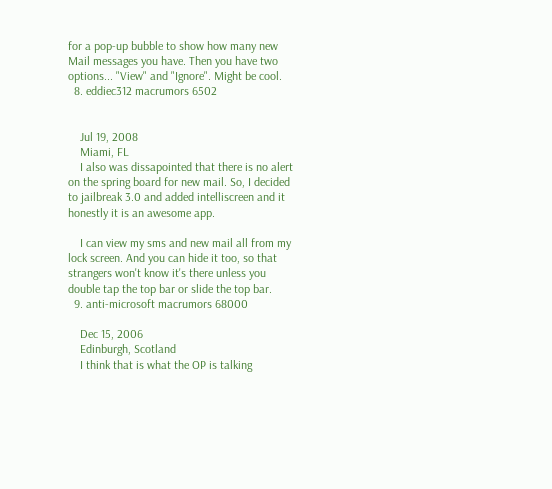for a pop-up bubble to show how many new Mail messages you have. Then you have two options... "View" and "Ignore". Might be cool.
  8. eddiec312 macrumors 6502


    Jul 19, 2008
    Miami, FL
    I also was dissapointed that there is no alert on the spring board for new mail. So, I decided to jailbreak 3.0 and added intelliscreen and it honestly it is an awesome app.

    I can view my sms and new mail all from my lock screen. And you can hide it too, so that strangers won't know it's there unless you double tap the top bar or slide the top bar.
  9. anti-microsoft macrumors 68000

    Dec 15, 2006
    Edinburgh, Scotland
    I think that is what the OP is talking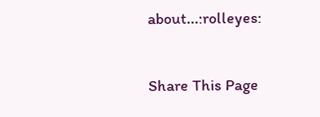about...:rolleyes:


Share This Page